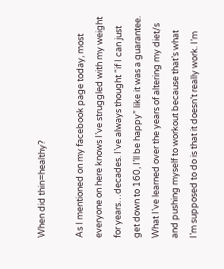When did thin=healthy?

As I mentioned on my facebook page today, most everyone on here knows I’ve struggled with my weight for years…decades. I’ve always thought “if I can just get down to 160, I’ll be happy” like it was a guarantee. What I’ve learned over the years of altering my diet/s and pushing myself to workout because that’s what I’m supposed to do is that it doesn’t really work. I’m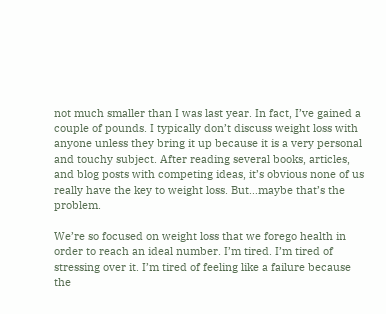not much smaller than I was last year. In fact, I’ve gained a couple of pounds. I typically don’t discuss weight loss with anyone unless they bring it up because it is a very personal and touchy subject. After reading several books, articles, and blog posts with competing ideas, it’s obvious none of us really have the key to weight loss. But…maybe that’s the problem.

We’re so focused on weight loss that we forego health in order to reach an ideal number. I’m tired. I’m tired of stressing over it. I’m tired of feeling like a failure because the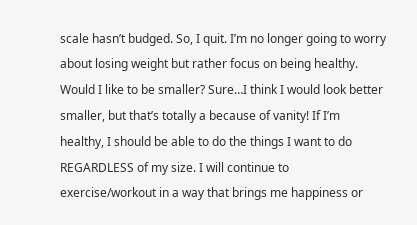scale hasn’t budged. So, I quit. I’m no longer going to worry about losing weight but rather focus on being healthy. Would I like to be smaller? Sure…I think I would look better smaller, but that’s totally a because of vanity! If I’m healthy, I should be able to do the things I want to do REGARDLESS of my size. I will continue to exercise/workout in a way that brings me happiness or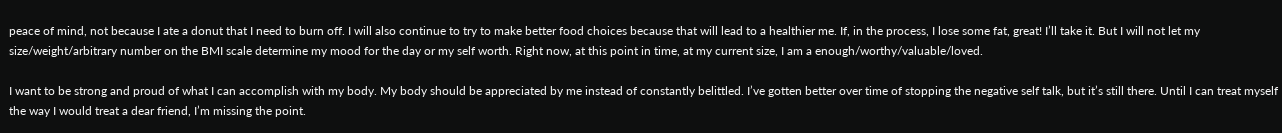peace of mind, not because I ate a donut that I need to burn off. I will also continue to try to make better food choices because that will lead to a healthier me. If, in the process, I lose some fat, great! I’ll take it. But I will not let my size/weight/arbitrary number on the BMI scale determine my mood for the day or my self worth. Right now, at this point in time, at my current size, I am a enough/worthy/valuable/loved.

I want to be strong and proud of what I can accomplish with my body. My body should be appreciated by me instead of constantly belittled. I’ve gotten better over time of stopping the negative self talk, but it’s still there. Until I can treat myself the way I would treat a dear friend, I’m missing the point.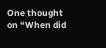One thought on “When did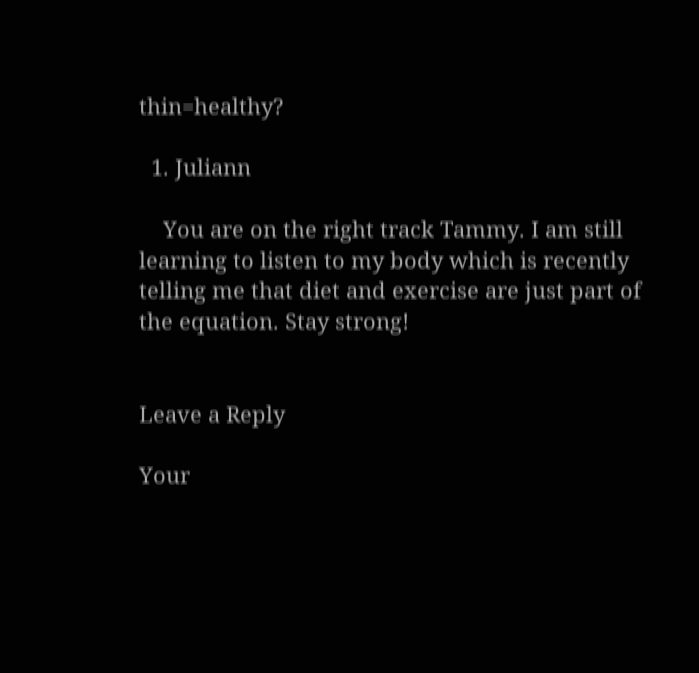thin=healthy?

  1. Juliann

    You are on the right track Tammy. I am still learning to listen to my body which is recently telling me that diet and exercise are just part of the equation. Stay strong!


Leave a Reply

Your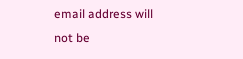email address will not be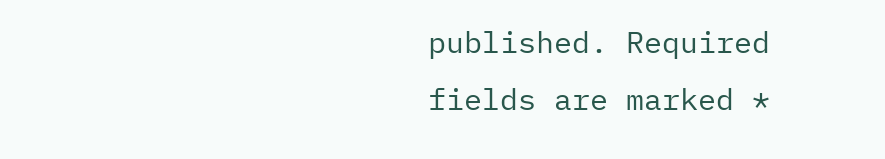published. Required fields are marked *